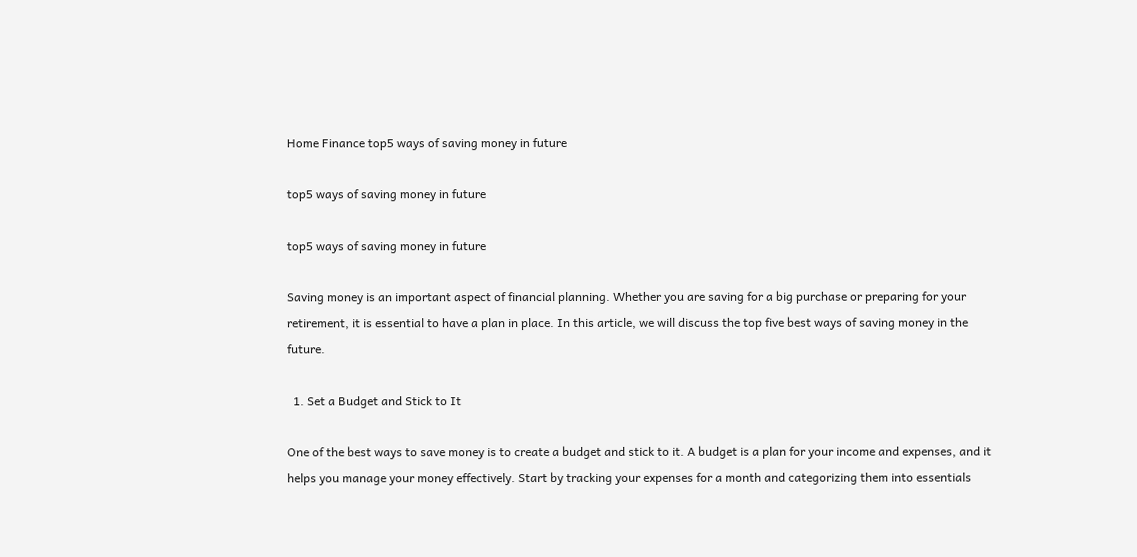Home Finance top5 ways of saving money in future

top5 ways of saving money in future

top5 ways of saving money in future

Saving money is an important aspect of financial planning. Whether you are saving for a big purchase or preparing for your retirement, it is essential to have a plan in place. In this article, we will discuss the top five best ways of saving money in the future.

  1. Set a Budget and Stick to It

One of the best ways to save money is to create a budget and stick to it. A budget is a plan for your income and expenses, and it helps you manage your money effectively. Start by tracking your expenses for a month and categorizing them into essentials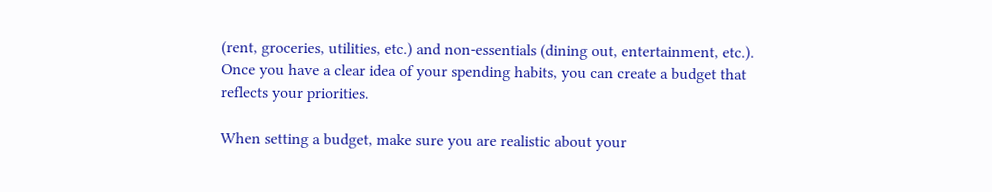(rent, groceries, utilities, etc.) and non-essentials (dining out, entertainment, etc.). Once you have a clear idea of your spending habits, you can create a budget that reflects your priorities.

When setting a budget, make sure you are realistic about your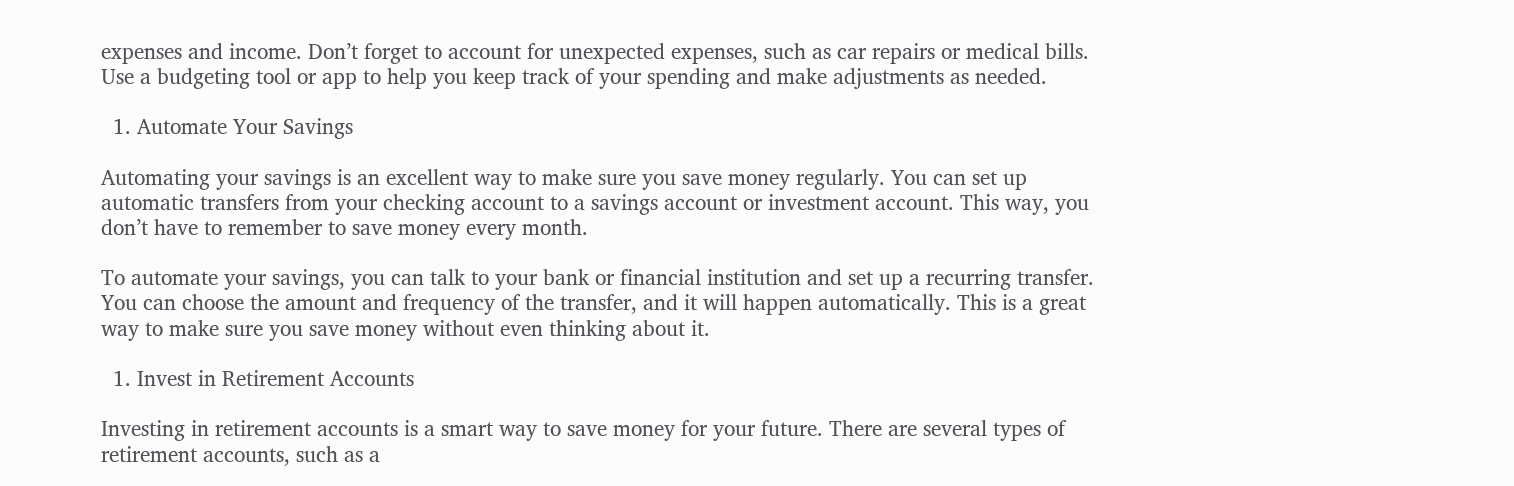expenses and income. Don’t forget to account for unexpected expenses, such as car repairs or medical bills. Use a budgeting tool or app to help you keep track of your spending and make adjustments as needed.

  1. Automate Your Savings

Automating your savings is an excellent way to make sure you save money regularly. You can set up automatic transfers from your checking account to a savings account or investment account. This way, you don’t have to remember to save money every month.

To automate your savings, you can talk to your bank or financial institution and set up a recurring transfer. You can choose the amount and frequency of the transfer, and it will happen automatically. This is a great way to make sure you save money without even thinking about it.

  1. Invest in Retirement Accounts

Investing in retirement accounts is a smart way to save money for your future. There are several types of retirement accounts, such as a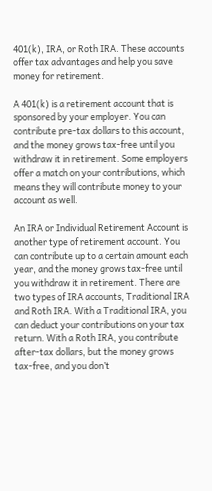401(k), IRA, or Roth IRA. These accounts offer tax advantages and help you save money for retirement.

A 401(k) is a retirement account that is sponsored by your employer. You can contribute pre-tax dollars to this account, and the money grows tax-free until you withdraw it in retirement. Some employers offer a match on your contributions, which means they will contribute money to your account as well.

An IRA or Individual Retirement Account is another type of retirement account. You can contribute up to a certain amount each year, and the money grows tax-free until you withdraw it in retirement. There are two types of IRA accounts, Traditional IRA and Roth IRA. With a Traditional IRA, you can deduct your contributions on your tax return. With a Roth IRA, you contribute after-tax dollars, but the money grows tax-free, and you don’t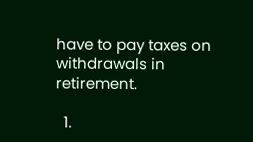have to pay taxes on withdrawals in retirement.

  1.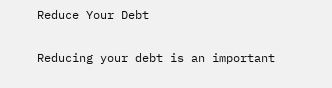Reduce Your Debt

Reducing your debt is an important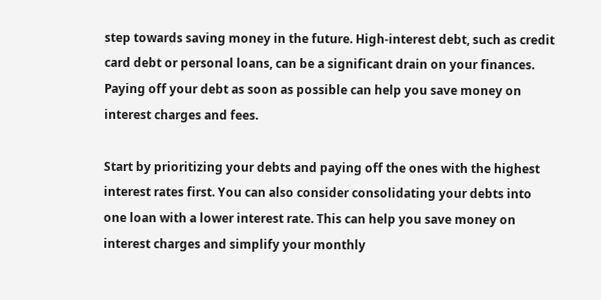step towards saving money in the future. High-interest debt, such as credit card debt or personal loans, can be a significant drain on your finances. Paying off your debt as soon as possible can help you save money on interest charges and fees.

Start by prioritizing your debts and paying off the ones with the highest interest rates first. You can also consider consolidating your debts into one loan with a lower interest rate. This can help you save money on interest charges and simplify your monthly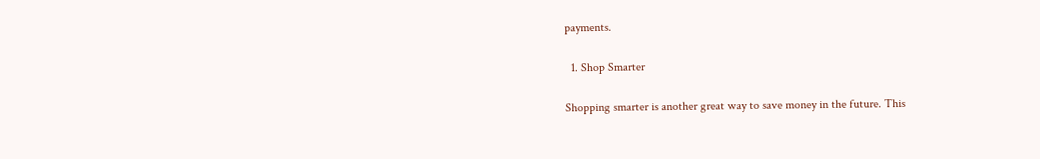payments.

  1. Shop Smarter

Shopping smarter is another great way to save money in the future. This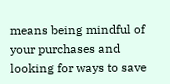means being mindful of your purchases and looking for ways to save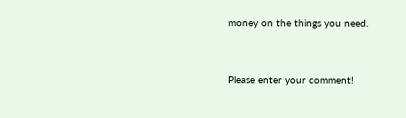money on the things you need.


Please enter your comment!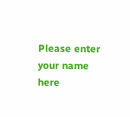Please enter your name here